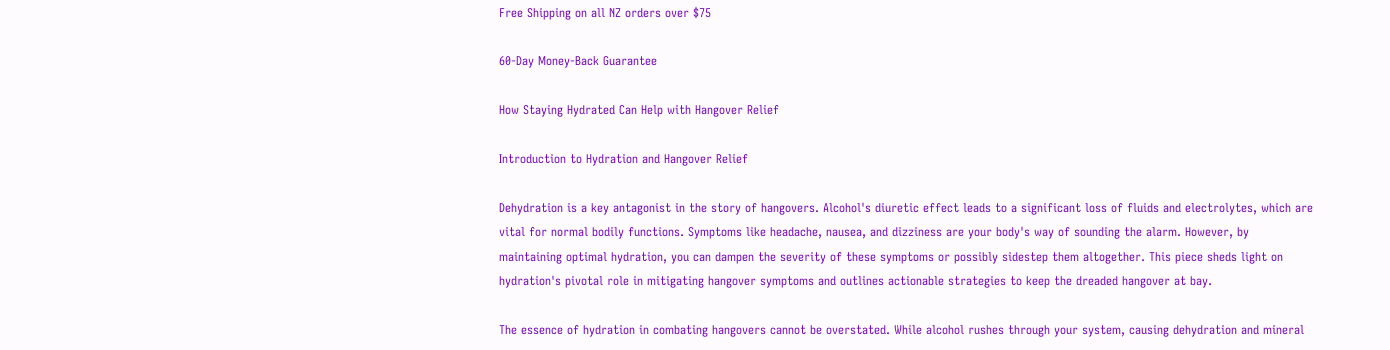Free Shipping on all NZ orders over $75

60-Day Money-Back Guarantee

How Staying Hydrated Can Help with Hangover Relief

Introduction to Hydration and Hangover Relief

Dehydration is a key antagonist in the story of hangovers. Alcohol's diuretic effect leads to a significant loss of fluids and electrolytes, which are vital for normal bodily functions. Symptoms like headache, nausea, and dizziness are your body's way of sounding the alarm. However, by maintaining optimal hydration, you can dampen the severity of these symptoms or possibly sidestep them altogether. This piece sheds light on hydration's pivotal role in mitigating hangover symptoms and outlines actionable strategies to keep the dreaded hangover at bay.

The essence of hydration in combating hangovers cannot be overstated. While alcohol rushes through your system, causing dehydration and mineral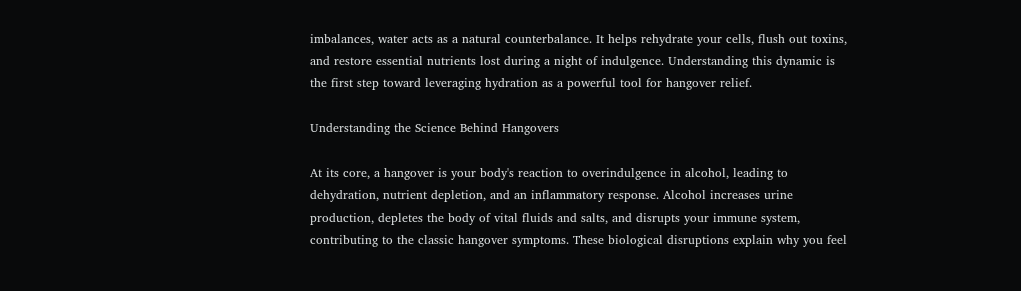imbalances, water acts as a natural counterbalance. It helps rehydrate your cells, flush out toxins, and restore essential nutrients lost during a night of indulgence. Understanding this dynamic is the first step toward leveraging hydration as a powerful tool for hangover relief.

Understanding the Science Behind Hangovers

At its core, a hangover is your body's reaction to overindulgence in alcohol, leading to dehydration, nutrient depletion, and an inflammatory response. Alcohol increases urine production, depletes the body of vital fluids and salts, and disrupts your immune system, contributing to the classic hangover symptoms. These biological disruptions explain why you feel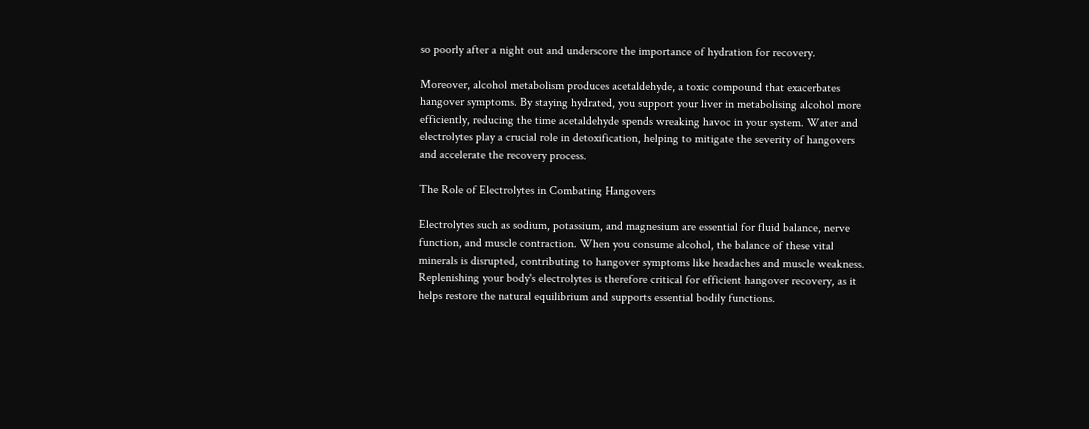so poorly after a night out and underscore the importance of hydration for recovery.

Moreover, alcohol metabolism produces acetaldehyde, a toxic compound that exacerbates hangover symptoms. By staying hydrated, you support your liver in metabolising alcohol more efficiently, reducing the time acetaldehyde spends wreaking havoc in your system. Water and electrolytes play a crucial role in detoxification, helping to mitigate the severity of hangovers and accelerate the recovery process.

The Role of Electrolytes in Combating Hangovers

Electrolytes such as sodium, potassium, and magnesium are essential for fluid balance, nerve function, and muscle contraction. When you consume alcohol, the balance of these vital minerals is disrupted, contributing to hangover symptoms like headaches and muscle weakness. Replenishing your body's electrolytes is therefore critical for efficient hangover recovery, as it helps restore the natural equilibrium and supports essential bodily functions.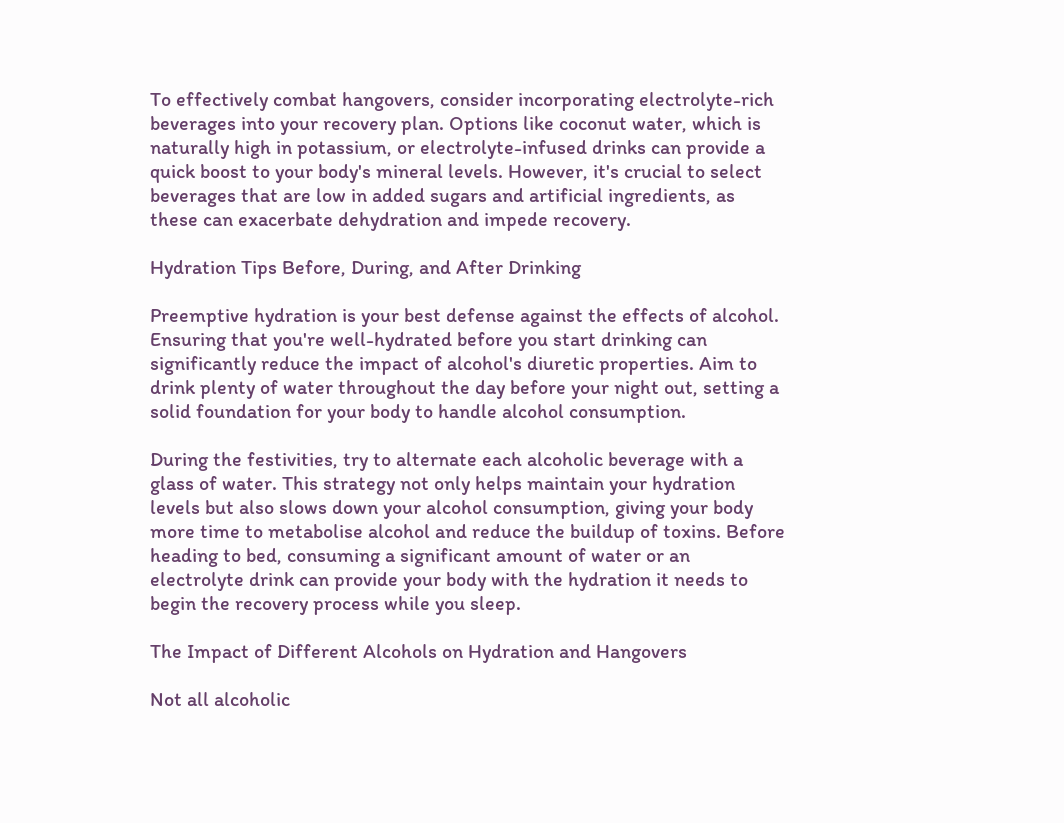To effectively combat hangovers, consider incorporating electrolyte-rich beverages into your recovery plan. Options like coconut water, which is naturally high in potassium, or electrolyte-infused drinks can provide a quick boost to your body's mineral levels. However, it's crucial to select beverages that are low in added sugars and artificial ingredients, as these can exacerbate dehydration and impede recovery.

Hydration Tips Before, During, and After Drinking

Preemptive hydration is your best defense against the effects of alcohol. Ensuring that you're well-hydrated before you start drinking can significantly reduce the impact of alcohol's diuretic properties. Aim to drink plenty of water throughout the day before your night out, setting a solid foundation for your body to handle alcohol consumption.

During the festivities, try to alternate each alcoholic beverage with a glass of water. This strategy not only helps maintain your hydration levels but also slows down your alcohol consumption, giving your body more time to metabolise alcohol and reduce the buildup of toxins. Before heading to bed, consuming a significant amount of water or an electrolyte drink can provide your body with the hydration it needs to begin the recovery process while you sleep.

The Impact of Different Alcohols on Hydration and Hangovers

Not all alcoholic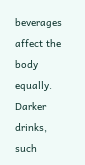beverages affect the body equally. Darker drinks, such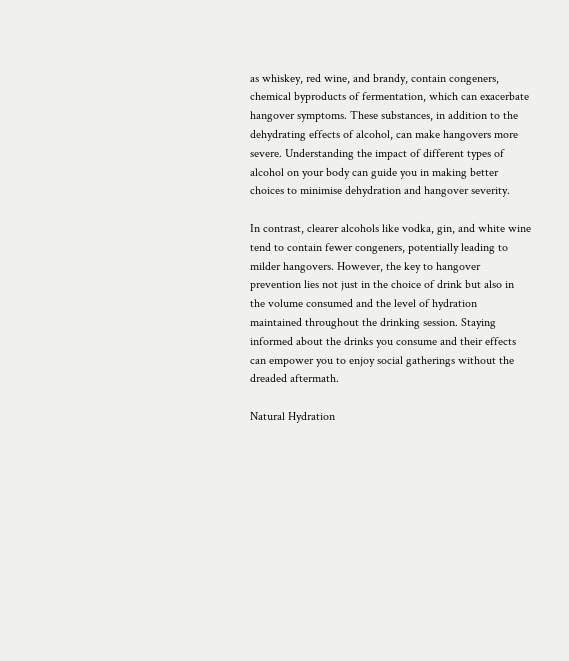as whiskey, red wine, and brandy, contain congeners, chemical byproducts of fermentation, which can exacerbate hangover symptoms. These substances, in addition to the dehydrating effects of alcohol, can make hangovers more severe. Understanding the impact of different types of alcohol on your body can guide you in making better choices to minimise dehydration and hangover severity.

In contrast, clearer alcohols like vodka, gin, and white wine tend to contain fewer congeners, potentially leading to milder hangovers. However, the key to hangover prevention lies not just in the choice of drink but also in the volume consumed and the level of hydration maintained throughout the drinking session. Staying informed about the drinks you consume and their effects can empower you to enjoy social gatherings without the dreaded aftermath.

Natural Hydration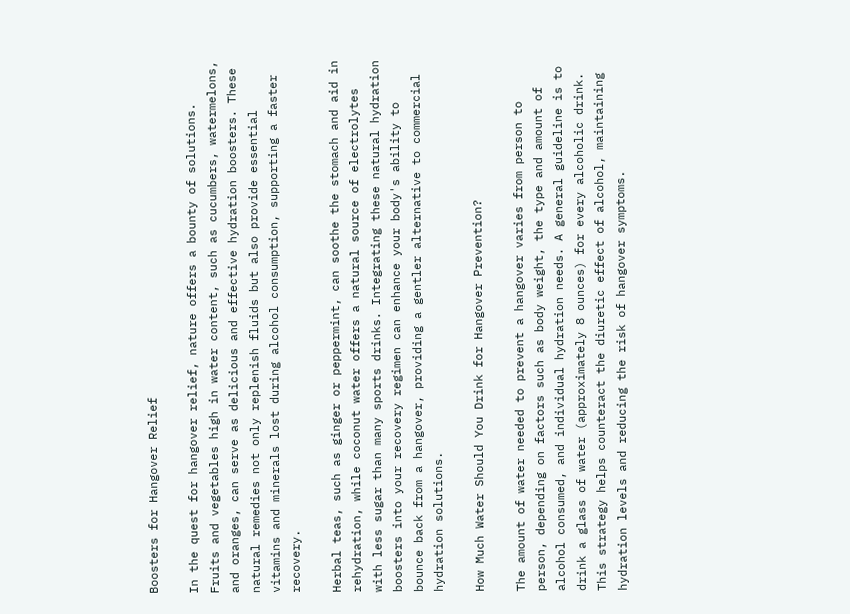Boosters for Hangover Relief

In the quest for hangover relief, nature offers a bounty of solutions. Fruits and vegetables high in water content, such as cucumbers, watermelons, and oranges, can serve as delicious and effective hydration boosters. These natural remedies not only replenish fluids but also provide essential vitamins and minerals lost during alcohol consumption, supporting a faster recovery.

Herbal teas, such as ginger or peppermint, can soothe the stomach and aid in rehydration, while coconut water offers a natural source of electrolytes with less sugar than many sports drinks. Integrating these natural hydration boosters into your recovery regimen can enhance your body's ability to bounce back from a hangover, providing a gentler alternative to commercial hydration solutions.

How Much Water Should You Drink for Hangover Prevention?

The amount of water needed to prevent a hangover varies from person to person, depending on factors such as body weight, the type and amount of alcohol consumed, and individual hydration needs. A general guideline is to drink a glass of water (approximately 8 ounces) for every alcoholic drink. This strategy helps counteract the diuretic effect of alcohol, maintaining hydration levels and reducing the risk of hangover symptoms.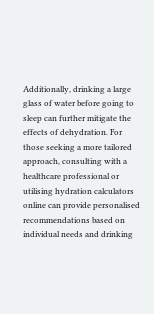Additionally, drinking a large glass of water before going to sleep can further mitigate the effects of dehydration. For those seeking a more tailored approach, consulting with a healthcare professional or utilising hydration calculators online can provide personalised recommendations based on individual needs and drinking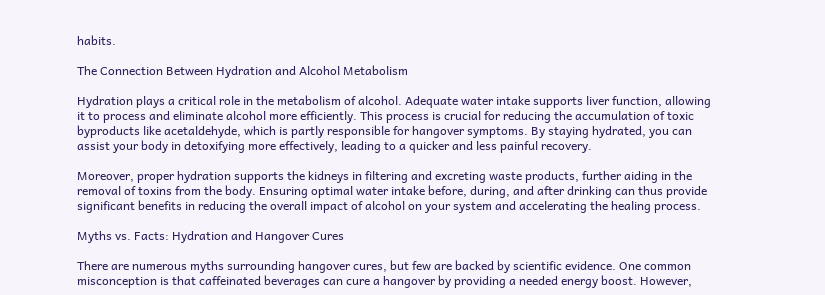habits.

The Connection Between Hydration and Alcohol Metabolism

Hydration plays a critical role in the metabolism of alcohol. Adequate water intake supports liver function, allowing it to process and eliminate alcohol more efficiently. This process is crucial for reducing the accumulation of toxic byproducts like acetaldehyde, which is partly responsible for hangover symptoms. By staying hydrated, you can assist your body in detoxifying more effectively, leading to a quicker and less painful recovery.

Moreover, proper hydration supports the kidneys in filtering and excreting waste products, further aiding in the removal of toxins from the body. Ensuring optimal water intake before, during, and after drinking can thus provide significant benefits in reducing the overall impact of alcohol on your system and accelerating the healing process.

Myths vs. Facts: Hydration and Hangover Cures

There are numerous myths surrounding hangover cures, but few are backed by scientific evidence. One common misconception is that caffeinated beverages can cure a hangover by providing a needed energy boost. However,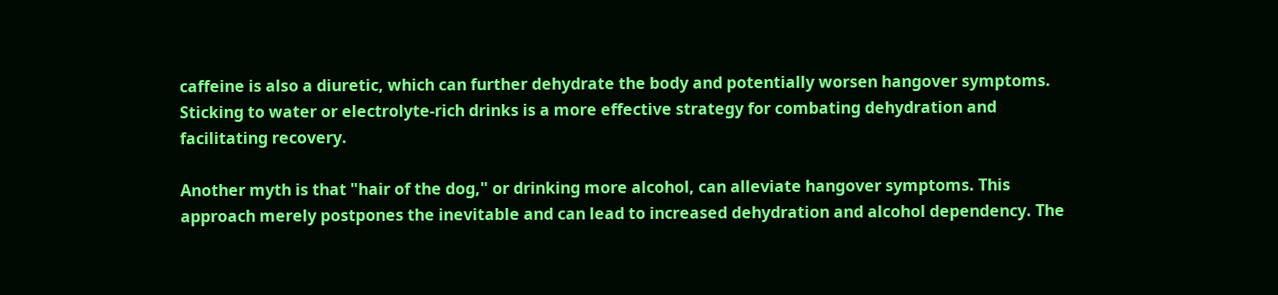caffeine is also a diuretic, which can further dehydrate the body and potentially worsen hangover symptoms. Sticking to water or electrolyte-rich drinks is a more effective strategy for combating dehydration and facilitating recovery.

Another myth is that "hair of the dog," or drinking more alcohol, can alleviate hangover symptoms. This approach merely postpones the inevitable and can lead to increased dehydration and alcohol dependency. The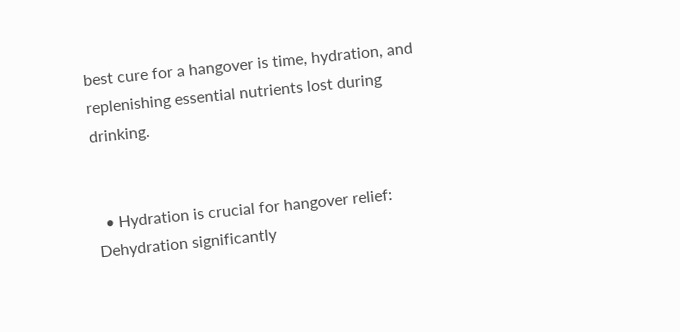best cure for a hangover is time, hydration, and replenishing essential nutrients lost during drinking.


  • Hydration is crucial for hangover relief: Dehydration significantly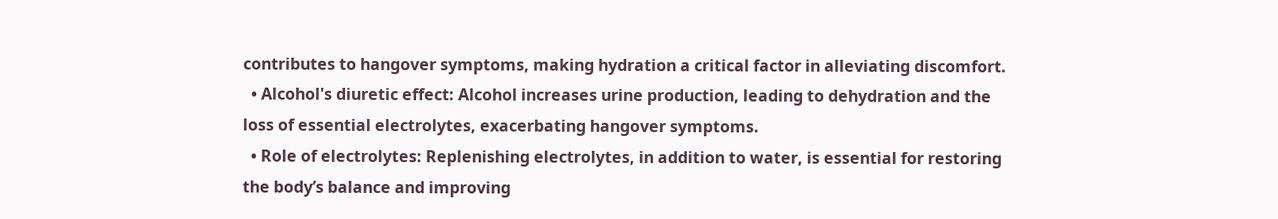contributes to hangover symptoms, making hydration a critical factor in alleviating discomfort.
  • Alcohol's diuretic effect: Alcohol increases urine production, leading to dehydration and the loss of essential electrolytes, exacerbating hangover symptoms.
  • Role of electrolytes: Replenishing electrolytes, in addition to water, is essential for restoring the body’s balance and improving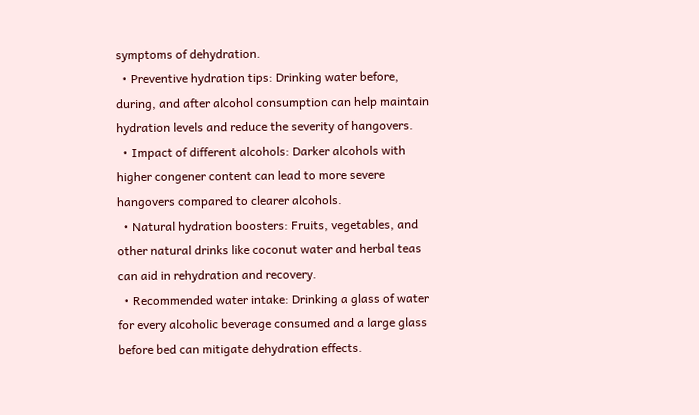symptoms of dehydration.
  • Preventive hydration tips: Drinking water before, during, and after alcohol consumption can help maintain hydration levels and reduce the severity of hangovers.
  • Impact of different alcohols: Darker alcohols with higher congener content can lead to more severe hangovers compared to clearer alcohols.
  • Natural hydration boosters: Fruits, vegetables, and other natural drinks like coconut water and herbal teas can aid in rehydration and recovery.
  • Recommended water intake: Drinking a glass of water for every alcoholic beverage consumed and a large glass before bed can mitigate dehydration effects.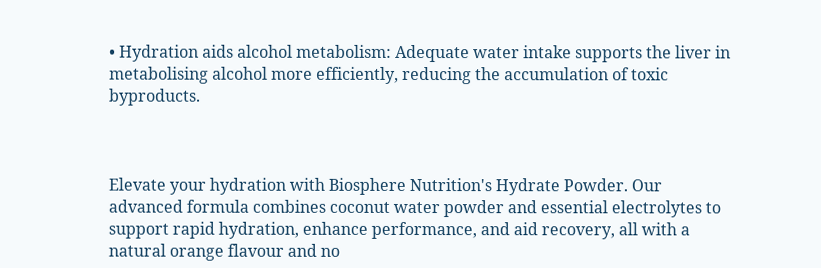• Hydration aids alcohol metabolism: Adequate water intake supports the liver in metabolising alcohol more efficiently, reducing the accumulation of toxic byproducts.



Elevate your hydration with Biosphere Nutrition's Hydrate Powder. Our advanced formula combines coconut water powder and essential electrolytes to support rapid hydration, enhance performance, and aid recovery, all with a natural orange flavour and no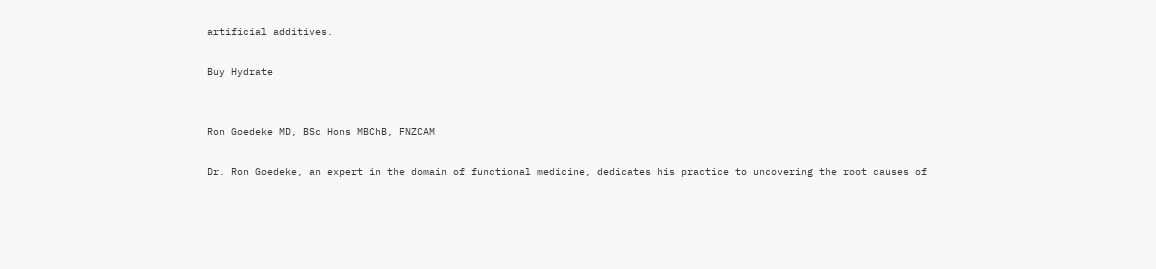artificial additives.

Buy Hydrate


Ron Goedeke MD, BSc Hons MBChB, FNZCAM

Dr. Ron Goedeke, an expert in the domain of functional medicine, dedicates his practice to uncovering the root causes of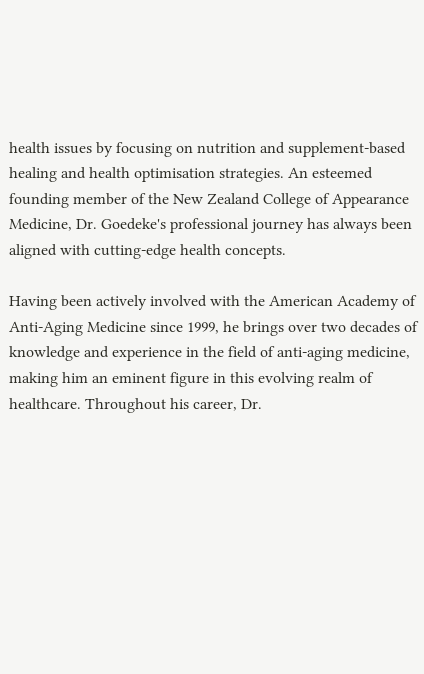health issues by focusing on nutrition and supplement-based healing and health optimisation strategies. An esteemed founding member of the New Zealand College of Appearance Medicine, Dr. Goedeke's professional journey has always been aligned with cutting-edge health concepts.

Having been actively involved with the American Academy of Anti-Aging Medicine since 1999, he brings over two decades of knowledge and experience in the field of anti-aging medicine, making him an eminent figure in this evolving realm of healthcare. Throughout his career, Dr.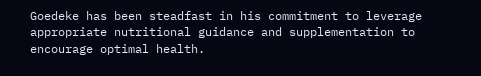Goedeke has been steadfast in his commitment to leverage appropriate nutritional guidance and supplementation to encourage optimal health.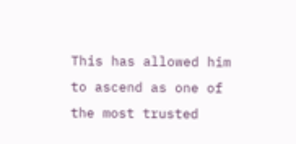This has allowed him to ascend as one of the most trusted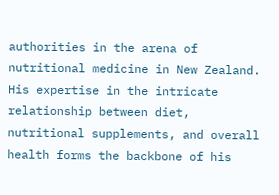authorities in the arena of nutritional medicine in New Zealand. His expertise in the intricate relationship between diet, nutritional supplements, and overall health forms the backbone of his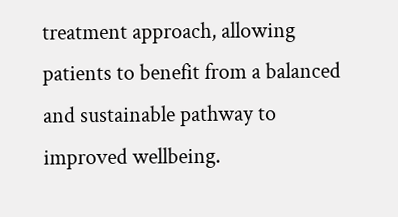treatment approach, allowing patients to benefit from a balanced and sustainable pathway to improved wellbeing.